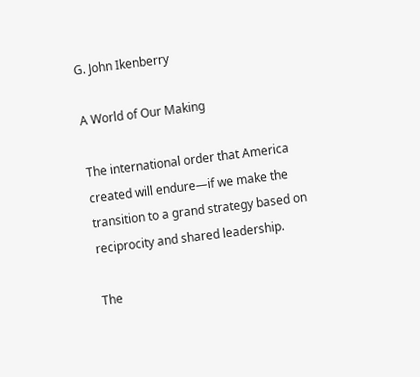G. John Ikenberry

A World of Our Making

The international order that America created will endure—if we make the transition to a grand strategy based on reciprocity and shared leadership.

The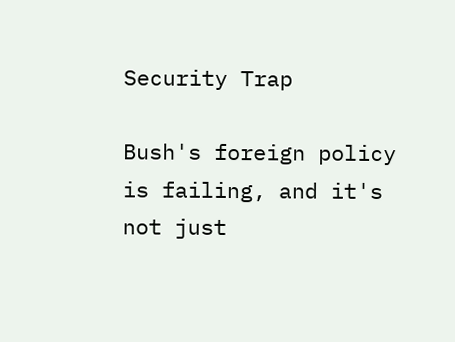Security Trap

Bush's foreign policy is failing, and it's not just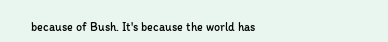because of Bush. It's because the world has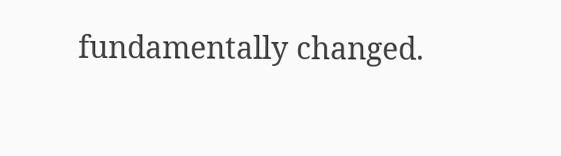fundamentally changed.